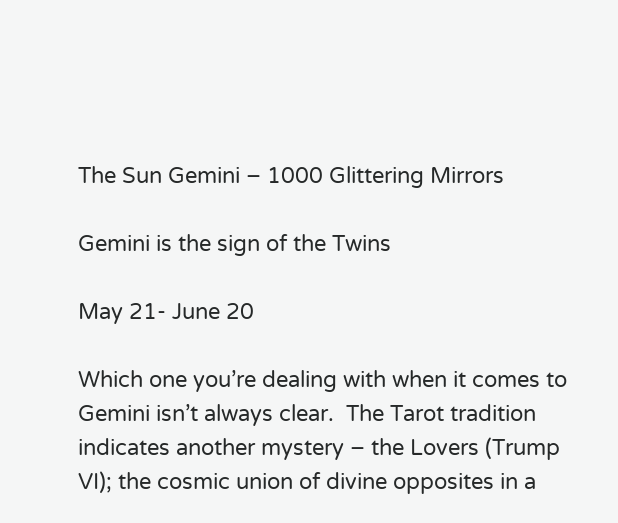The Sun Gemini – 1000 Glittering Mirrors

Gemini is the sign of the Twins

May 21- June 20

Which one you’re dealing with when it comes to Gemini isn’t always clear.  The Tarot tradition indicates another mystery – the Lovers (Trump VI); the cosmic union of divine opposites in a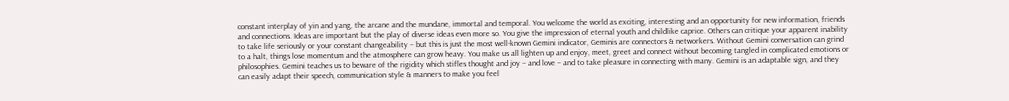constant interplay of yin and yang, the arcane and the mundane, immortal and temporal. You welcome the world as exciting, interesting and an opportunity for new information, friends and connections. Ideas are important but the play of diverse ideas even more so. You give the impression of eternal youth and childlike caprice. Others can critique your apparent inability to take life seriously or your constant changeability – but this is just the most well-known Gemini indicator, Geminis are connectors & networkers. Without Gemini conversation can grind to a halt, things lose momentum and the atmosphere can grow heavy. You make us all lighten up and enjoy, meet, greet and connect without becoming tangled in complicated emotions or philosophies. Gemini teaches us to beware of the rigidity which stifles thought and joy – and love – and to take pleasure in connecting with many. Gemini is an adaptable sign, and they can easily adapt their speech, communication style & manners to make you feel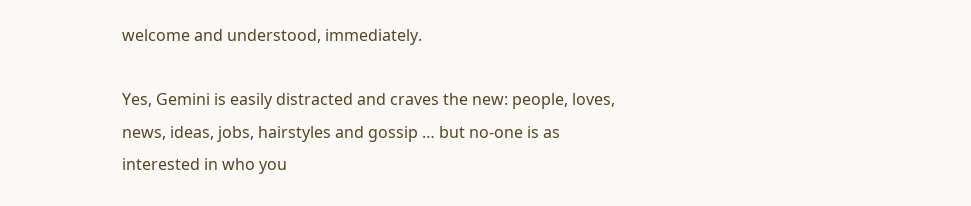welcome and understood, immediately.

Yes, Gemini is easily distracted and craves the new: people, loves, news, ideas, jobs, hairstyles and gossip … but no-one is as interested in who you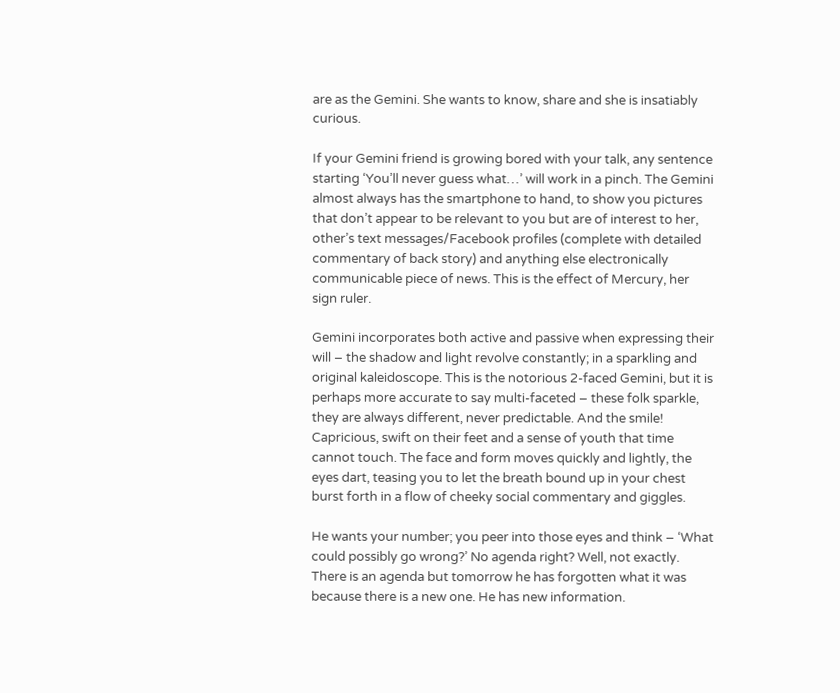are as the Gemini. She wants to know, share and she is insatiably curious.

If your Gemini friend is growing bored with your talk, any sentence starting ‘You’ll never guess what…’ will work in a pinch. The Gemini almost always has the smartphone to hand, to show you pictures that don’t appear to be relevant to you but are of interest to her, other’s text messages/Facebook profiles (complete with detailed commentary of back story) and anything else electronically communicable piece of news. This is the effect of Mercury, her sign ruler.

Gemini incorporates both active and passive when expressing their will – the shadow and light revolve constantly; in a sparkling and original kaleidoscope. This is the notorious 2-faced Gemini, but it is perhaps more accurate to say multi-faceted – these folk sparkle, they are always different, never predictable. And the smile! Capricious, swift on their feet and a sense of youth that time cannot touch. The face and form moves quickly and lightly, the eyes dart, teasing you to let the breath bound up in your chest burst forth in a flow of cheeky social commentary and giggles.

He wants your number; you peer into those eyes and think – ‘What could possibly go wrong?’ No agenda right? Well, not exactly. There is an agenda but tomorrow he has forgotten what it was because there is a new one. He has new information.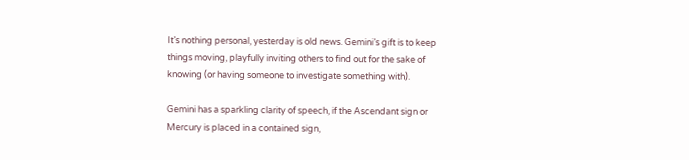It’s nothing personal, yesterday is old news. Gemini’s gift is to keep things moving, playfully inviting others to find out for the sake of knowing (or having someone to investigate something with).

Gemini has a sparkling clarity of speech, if the Ascendant sign or Mercury is placed in a contained sign,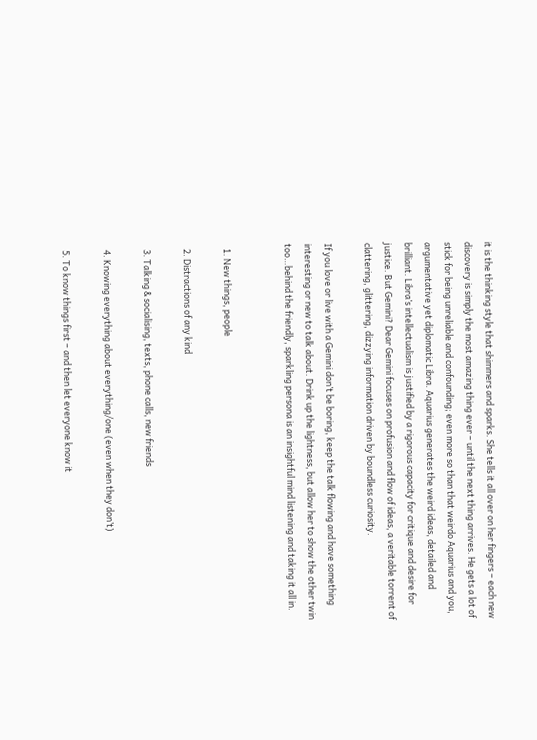it is the thinking style that shimmers and sparks. She tells it all over on her fingers – each new discovery is simply the most amazing thing ever – until the next thing arrives. He gets a lot of stick for being unreliable and confounding; even more so than that weirdo Aquarius and you, argumentative yet diplomatic Libra. Aquarius generates the weird ideas, detailed and brilliant. Libra’s intellectualism is justified by a rigorous capacity for critique and desire for justice. But Gemini? Dear Gemini focuses on profusion and flow of ideas, a veritable torrent of clattering, glittering, dizzying information driven by boundless curiosity.

If you love or live with a Gemini don’t be boring, keep the talk flowing and have something interesting or new to talk about. Drink up the lightness, but allow her to show the other twin too…behind the friendly, sparkling persona is an insightful mind listening and taking it all in.


  1. New things, people

  2. Distractions of any kind

  3. Talking & socialising, texts, phone calls, new friends

  4. Knowing everything about everything/one (even when they don’t)

  5. To know things first – and then let everyone know it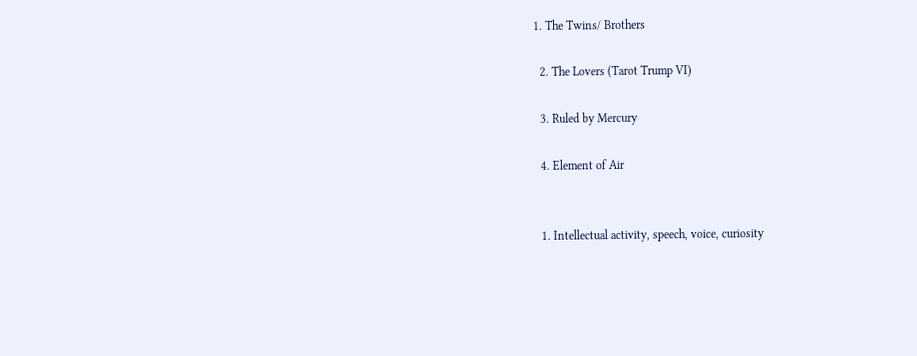1. The Twins/ Brothers

  2. The Lovers (Tarot Trump VI)

  3. Ruled by Mercury

  4. Element of Air


  1. Intellectual activity, speech, voice, curiosity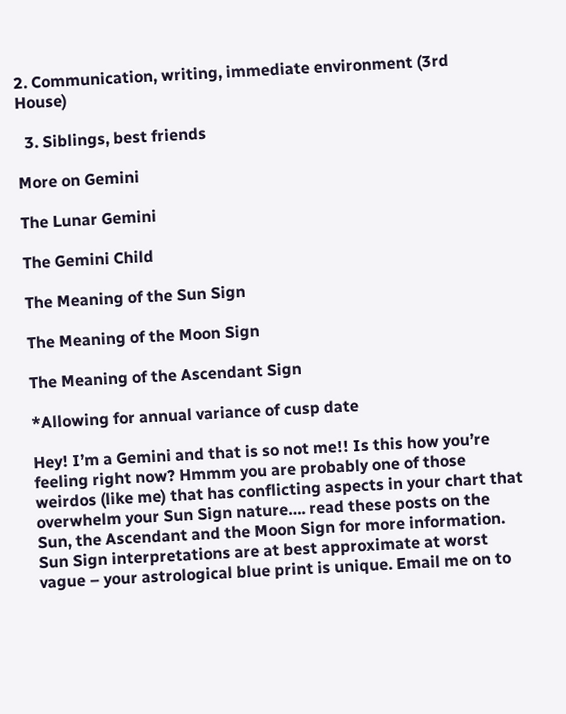2. Communication, writing, immediate environment (3rd House)

  3. Siblings, best friends

More on Gemini

The Lunar Gemini

The Gemini Child

The Meaning of the Sun Sign

The Meaning of the Moon Sign

The Meaning of the Ascendant Sign

*Allowing for annual variance of cusp date

Hey! I’m a Gemini and that is so not me!! Is this how you’re feeling right now? Hmmm you are probably one of those weirdos (like me) that has conflicting aspects in your chart that overwhelm your Sun Sign nature…. read these posts on the Sun, the Ascendant and the Moon Sign for more information. Sun Sign interpretations are at best approximate at worst vague – your astrological blue print is unique. Email me on to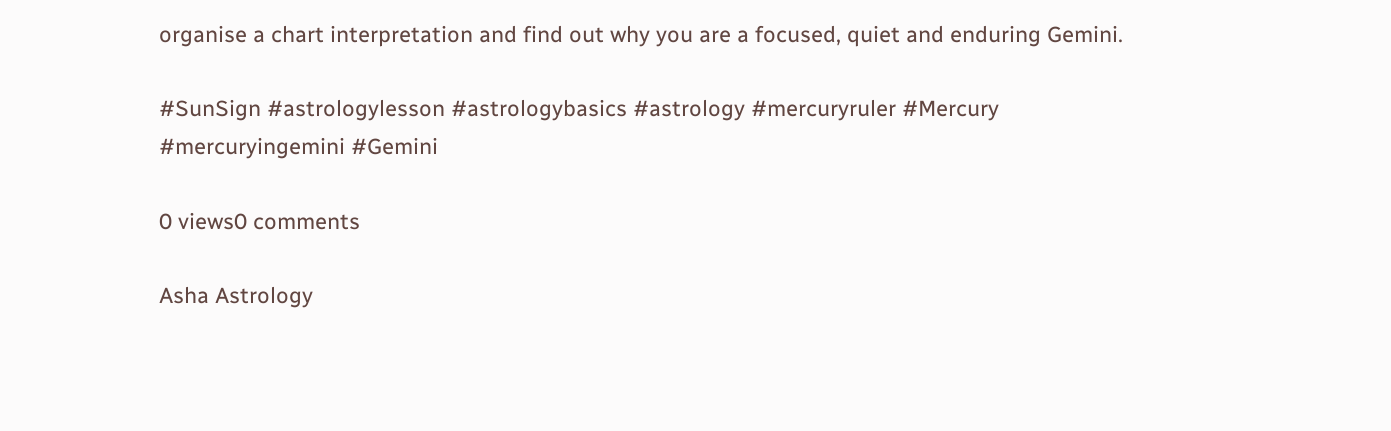organise a chart interpretation and find out why you are a focused, quiet and enduring Gemini.

#SunSign #astrologylesson #astrologybasics #astrology #mercuryruler #Mercury #mercuryingemini #Gemini

0 views0 comments

Asha Astrology